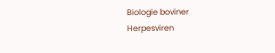Biologie boviner Herpesviren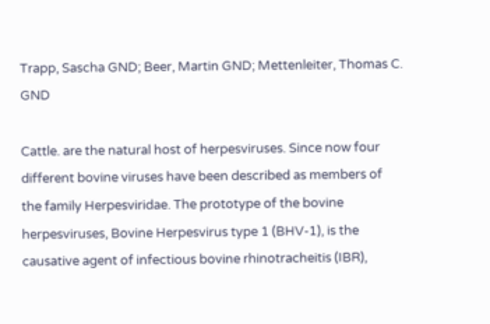Trapp, Sascha GND; Beer, Martin GND; Mettenleiter, Thomas C. GND

Cattle. are the natural host of herpesviruses. Since now four different bovine viruses have been described as members of the family Herpesviridae. The prototype of the bovine herpesviruses, Bovine Herpesvirus type 1 (BHV-1), is the causative agent of infectious bovine rhinotracheitis (IBR),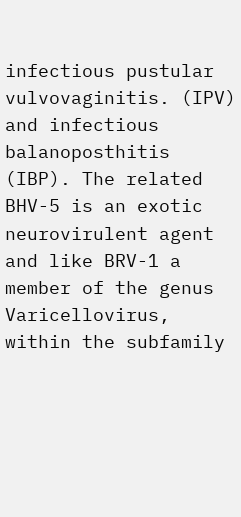infectious pustular vulvovaginitis. (IPV) and infectious balanoposthitis (IBP). The related BHV-5 is an exotic neurovirulent agent and like BRV-1 a member of the genus Varicellovirus, within the subfamily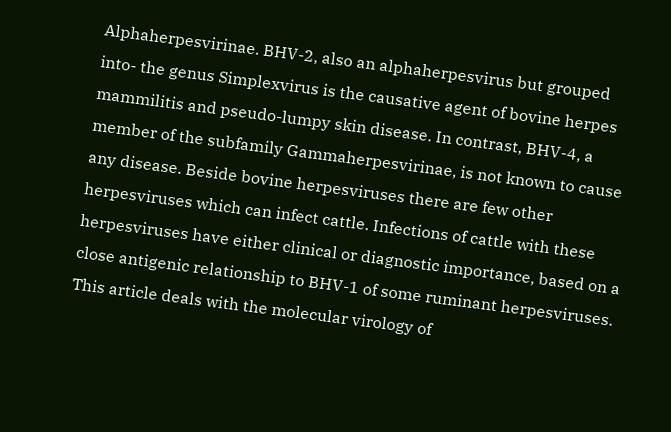Alphaherpesvirinae. BHV-2, also an alphaherpesvirus but grouped into- the genus Simplexvirus is the causative agent of bovine herpes mammilitis and pseudo-lumpy skin disease. In contrast, BHV-4, a member of the subfamily Gammaherpesvirinae, is not known to cause any disease. Beside bovine herpesviruses there are few other herpesviruses which can infect cattle. Infections of cattle with these herpesviruses have either clinical or diagnostic importance, based on a close antigenic relationship to BHV-1 of some ruminant herpesviruses. This article deals with the molecular virology of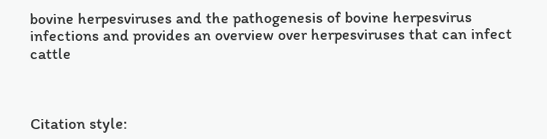bovine herpesviruses and the pathogenesis of bovine herpesvirus infections and provides an overview over herpesviruses that can infect cattle



Citation style: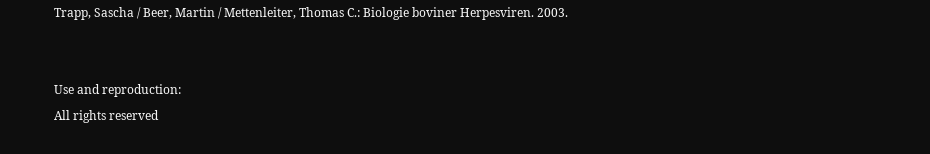Trapp, Sascha / Beer, Martin / Mettenleiter, Thomas C.: Biologie boviner Herpesviren. 2003.


Use and reproduction:
All rights reserved